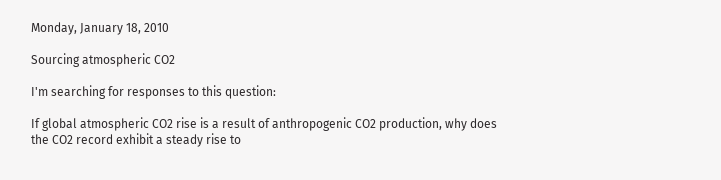Monday, January 18, 2010

Sourcing atmospheric CO2

I'm searching for responses to this question:

If global atmospheric CO2 rise is a result of anthropogenic CO2 production, why does the CO2 record exhibit a steady rise to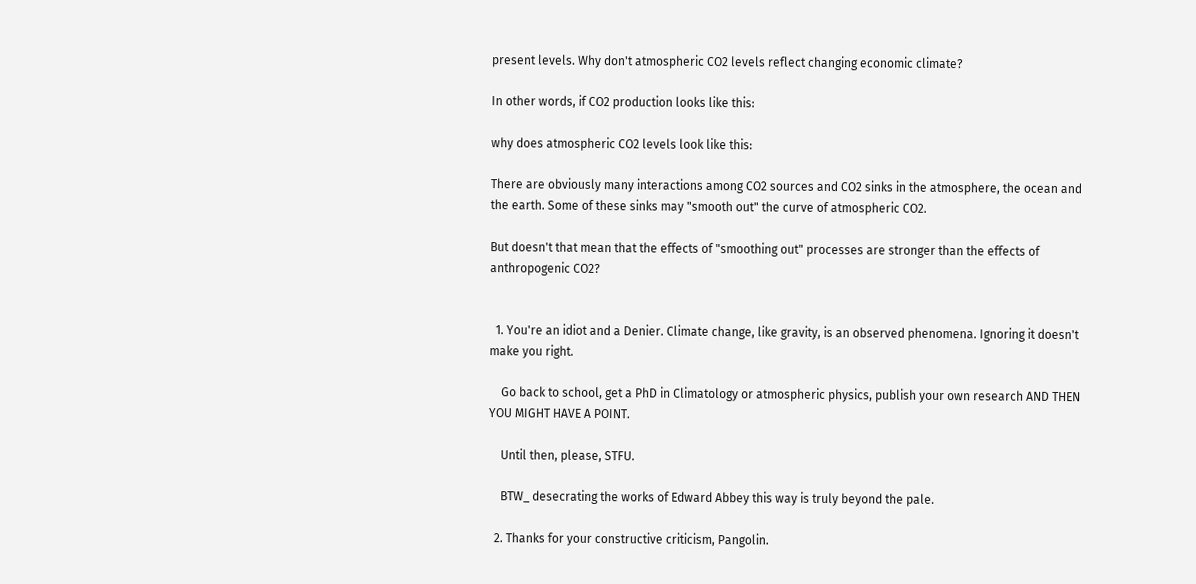present levels. Why don't atmospheric CO2 levels reflect changing economic climate?

In other words, if CO2 production looks like this:

why does atmospheric CO2 levels look like this:

There are obviously many interactions among CO2 sources and CO2 sinks in the atmosphere, the ocean and the earth. Some of these sinks may "smooth out" the curve of atmospheric CO2.

But doesn't that mean that the effects of "smoothing out" processes are stronger than the effects of anthropogenic CO2?


  1. You're an idiot and a Denier. Climate change, like gravity, is an observed phenomena. Ignoring it doesn't make you right.

    Go back to school, get a PhD in Climatology or atmospheric physics, publish your own research AND THEN YOU MIGHT HAVE A POINT.

    Until then, please, STFU.

    BTW_ desecrating the works of Edward Abbey this way is truly beyond the pale.

  2. Thanks for your constructive criticism, Pangolin.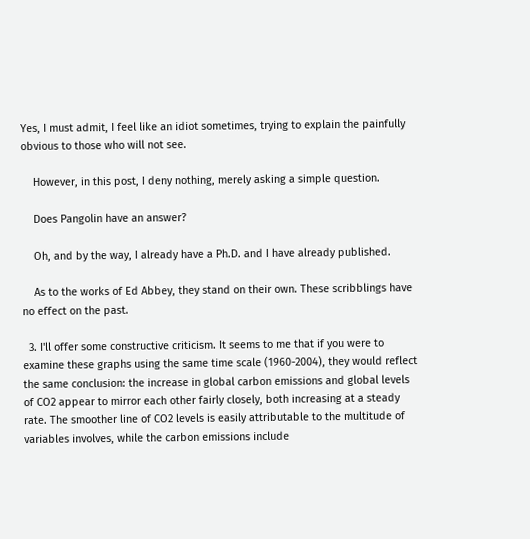Yes, I must admit, I feel like an idiot sometimes, trying to explain the painfully obvious to those who will not see.

    However, in this post, I deny nothing, merely asking a simple question.

    Does Pangolin have an answer?

    Oh, and by the way, I already have a Ph.D. and I have already published.

    As to the works of Ed Abbey, they stand on their own. These scribblings have no effect on the past.

  3. I'll offer some constructive criticism. It seems to me that if you were to examine these graphs using the same time scale (1960-2004), they would reflect the same conclusion: the increase in global carbon emissions and global levels of CO2 appear to mirror each other fairly closely, both increasing at a steady rate. The smoother line of CO2 levels is easily attributable to the multitude of variables involves, while the carbon emissions include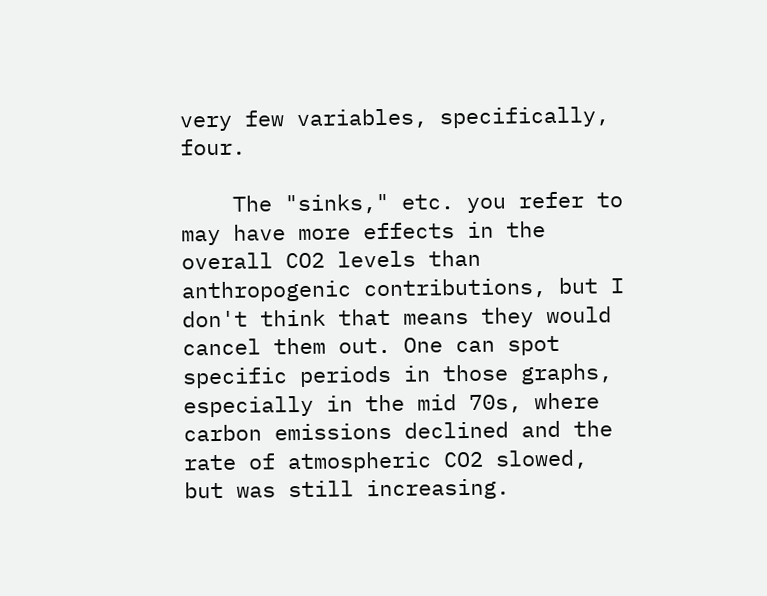very few variables, specifically, four.

    The "sinks," etc. you refer to may have more effects in the overall CO2 levels than anthropogenic contributions, but I don't think that means they would cancel them out. One can spot specific periods in those graphs, especially in the mid 70s, where carbon emissions declined and the rate of atmospheric CO2 slowed, but was still increasing.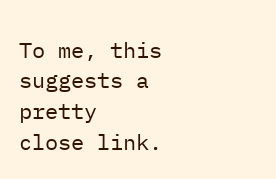To me, this suggests a pretty close link.